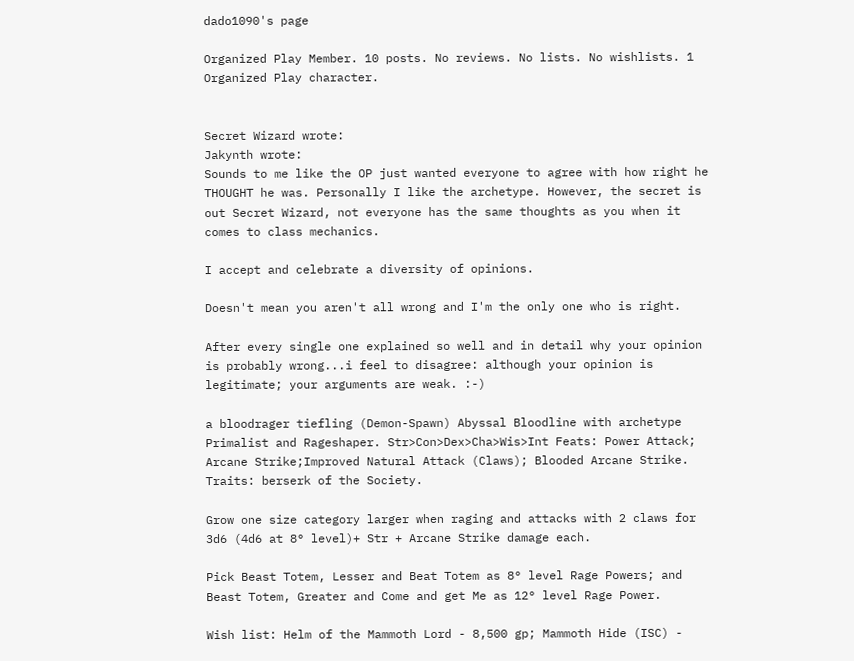dado1090's page

Organized Play Member. 10 posts. No reviews. No lists. No wishlists. 1 Organized Play character.


Secret Wizard wrote:
Jakynth wrote:
Sounds to me like the OP just wanted everyone to agree with how right he THOUGHT he was. Personally I like the archetype. However, the secret is out Secret Wizard, not everyone has the same thoughts as you when it comes to class mechanics.

I accept and celebrate a diversity of opinions.

Doesn't mean you aren't all wrong and I'm the only one who is right.

After every single one explained so well and in detail why your opinion is probably wrong...i feel to disagree: although your opinion is legitimate; your arguments are weak. :-)

a bloodrager tiefling (Demon-Spawn) Abyssal Bloodline with archetype Primalist and Rageshaper. Str>Con>Dex>Cha>Wis>Int Feats: Power Attack; Arcane Strike;Improved Natural Attack (Claws); Blooded Arcane Strike. Traits: berserk of the Society.

Grow one size category larger when raging and attacks with 2 claws for 3d6 (4d6 at 8° level)+ Str + Arcane Strike damage each.

Pick Beast Totem, Lesser and Beat Totem as 8° level Rage Powers; and Beast Totem, Greater and Come and get Me as 12° level Rage Power.

Wish list: Helm of the Mammoth Lord - 8,500 gp; Mammoth Hide (ISC) -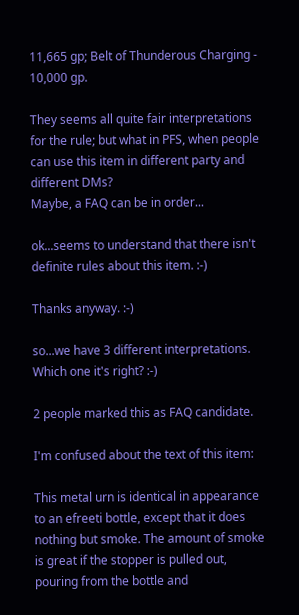11,665 gp; Belt of Thunderous Charging - 10,000 gp.

They seems all quite fair interpretations for the rule; but what in PFS, when people can use this item in different party and different DMs?
Maybe, a FAQ can be in order...

ok...seems to understand that there isn't definite rules about this item. :-)

Thanks anyway. :-)

so...we have 3 different interpretations. Which one it's right? :-)

2 people marked this as FAQ candidate.

I'm confused about the text of this item:

This metal urn is identical in appearance to an efreeti bottle, except that it does nothing but smoke. The amount of smoke is great if the stopper is pulled out, pouring from the bottle and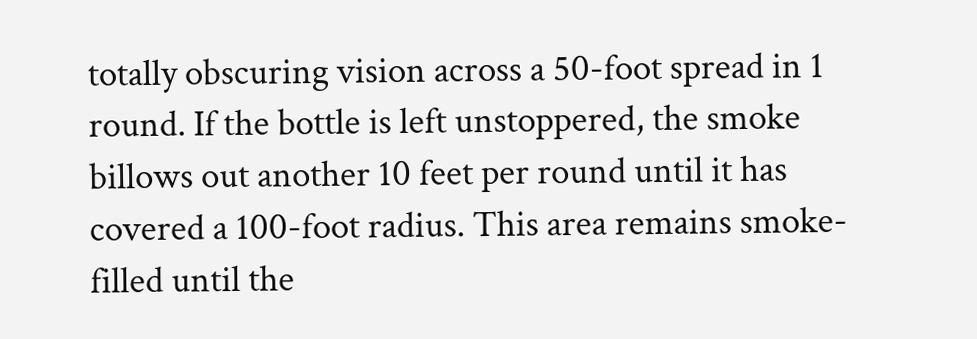totally obscuring vision across a 50-foot spread in 1 round. If the bottle is left unstoppered, the smoke billows out another 10 feet per round until it has covered a 100-foot radius. This area remains smoke-filled until the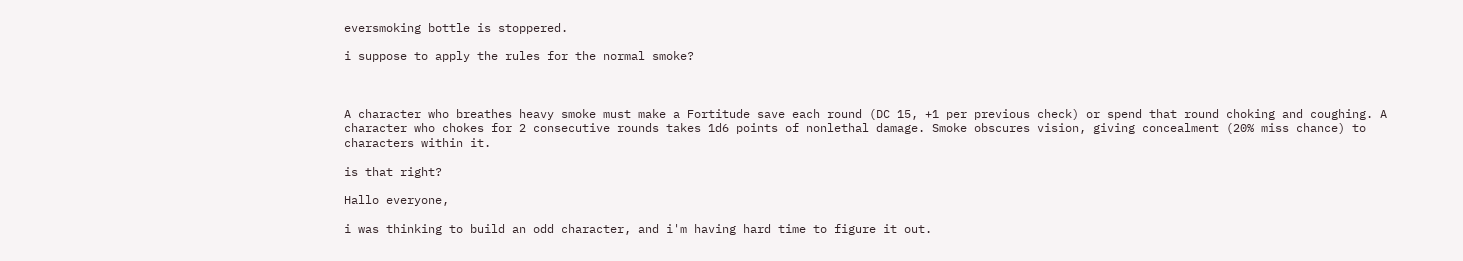eversmoking bottle is stoppered.

i suppose to apply the rules for the normal smoke?



A character who breathes heavy smoke must make a Fortitude save each round (DC 15, +1 per previous check) or spend that round choking and coughing. A character who chokes for 2 consecutive rounds takes 1d6 points of nonlethal damage. Smoke obscures vision, giving concealment (20% miss chance) to characters within it.

is that right?

Hallo everyone,

i was thinking to build an odd character, and i'm having hard time to figure it out.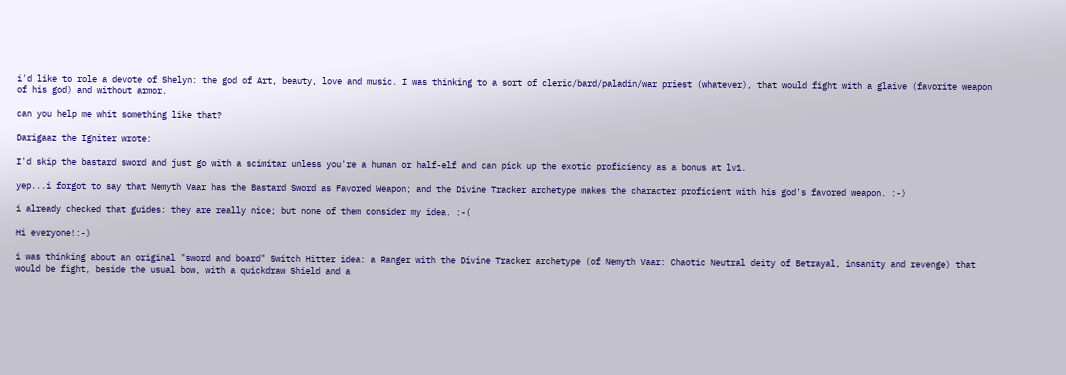i'd like to role a devote of Shelyn: the god of Art, beauty, love and music. I was thinking to a sort of cleric/bard/paladin/war priest (whatever), that would fight with a glaive (favorite weapon of his god) and without armor.

can you help me whit something like that?

Darigaaz the Igniter wrote:

I'd skip the bastard sword and just go with a scimitar unless you're a human or half-elf and can pick up the exotic proficiency as a bonus at lv1.

yep...i forgot to say that Nemyth Vaar has the Bastard Sword as Favored Weapon; and the Divine Tracker archetype makes the character proficient with his god's favored weapon. :-)

i already checked that guides: they are really nice; but none of them consider my idea. :-(

Hi everyone!:-)

i was thinking about an original "sword and board" Switch Hitter idea: a Ranger with the Divine Tracker archetype (of Nemyth Vaar: Chaotic Neutral deity of Betrayal, insanity and revenge) that would be fight, beside the usual bow, with a quickdraw Shield and a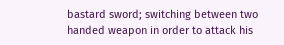bastard sword; switching between two handed weapon in order to attack his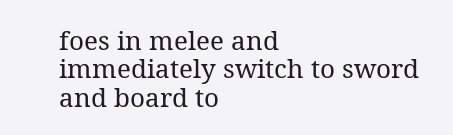foes in melee and immediately switch to sword and board to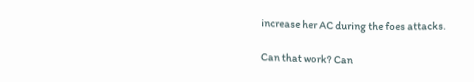increase her AC during the foes attacks.

Can that work? Can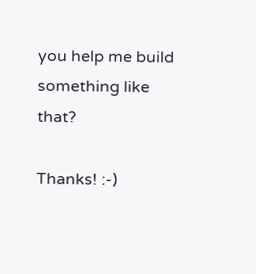you help me build something like that?

Thanks! :-)